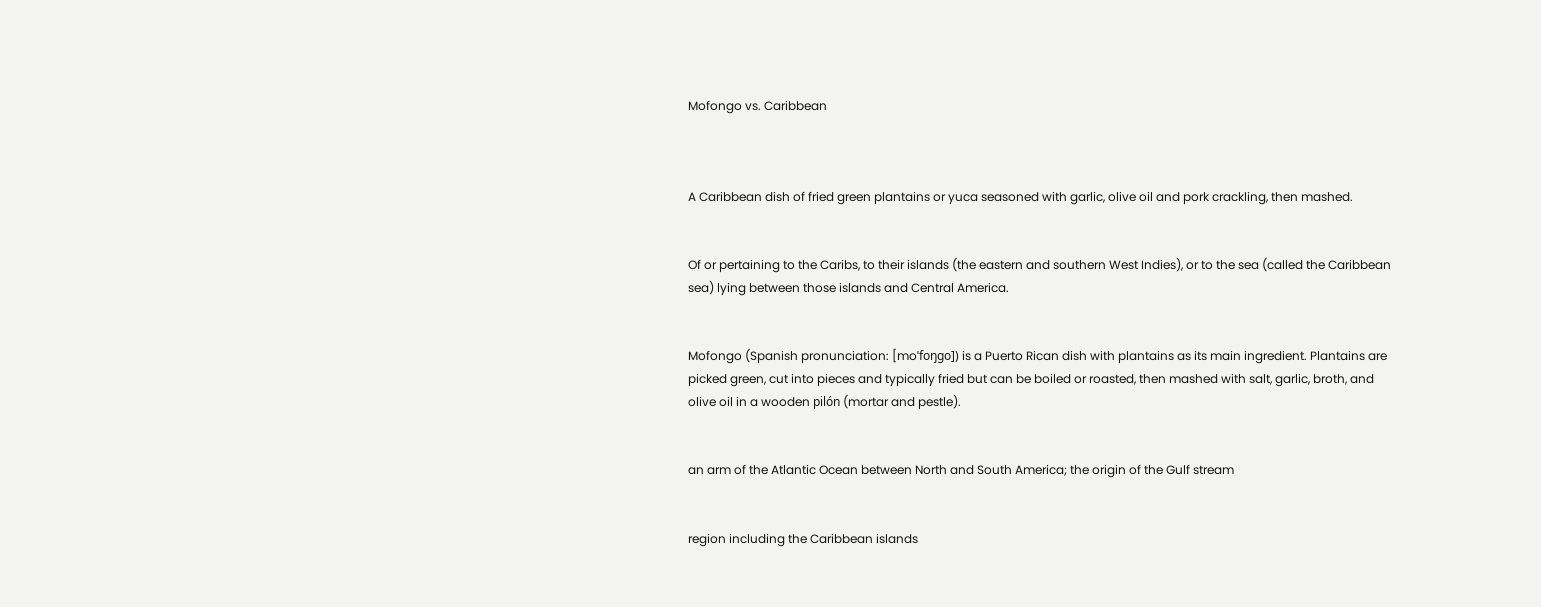Mofongo vs. Caribbean



A Caribbean dish of fried green plantains or yuca seasoned with garlic, olive oil and pork crackling, then mashed.


Of or pertaining to the Caribs, to their islands (the eastern and southern West Indies), or to the sea (called the Caribbean sea) lying between those islands and Central America.


Mofongo (Spanish pronunciation: [moˈfoŋɡo]) is a Puerto Rican dish with plantains as its main ingredient. Plantains are picked green, cut into pieces and typically fried but can be boiled or roasted, then mashed with salt, garlic, broth, and olive oil in a wooden pilón (mortar and pestle).


an arm of the Atlantic Ocean between North and South America; the origin of the Gulf stream


region including the Caribbean islands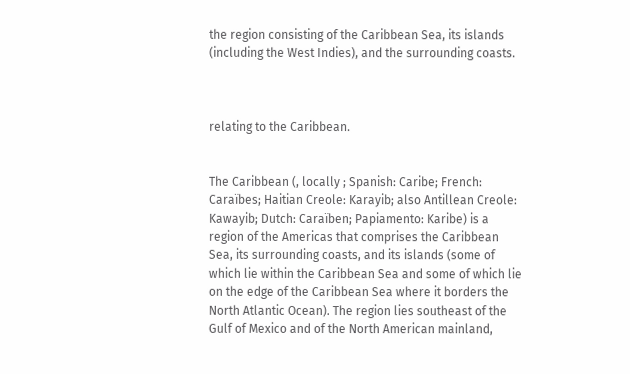the region consisting of the Caribbean Sea, its islands (including the West Indies), and the surrounding coasts.



relating to the Caribbean.


The Caribbean (, locally ; Spanish: Caribe; French: Caraïbes; Haitian Creole: Karayib; also Antillean Creole: Kawayib; Dutch: Caraïben; Papiamento: Karibe) is a region of the Americas that comprises the Caribbean Sea, its surrounding coasts, and its islands (some of which lie within the Caribbean Sea and some of which lie on the edge of the Caribbean Sea where it borders the North Atlantic Ocean). The region lies southeast of the Gulf of Mexico and of the North American mainland,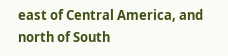east of Central America, and north of South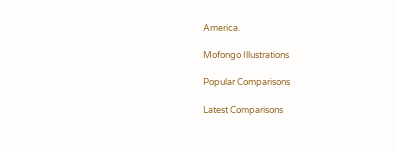America.

Mofongo Illustrations

Popular Comparisons

Latest Comparisons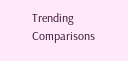Trending Comparisons